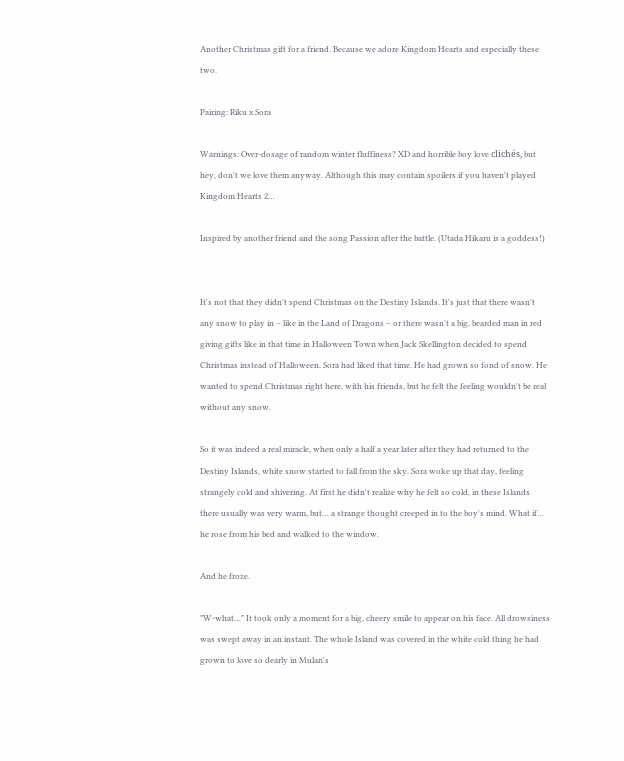Another Christmas gift for a friend. Because we adore Kingdom Hearts and especially these two.

Pairing: Riku x Sora

Warnings: Over-dosage of random winter fluffiness? XD and horrible boy love clichés, but hey, don't we love them anyway. Although this may contain spoilers if you haven't played Kingdom Hearts 2…

Inspired by another friend and the song Passion after the battle. (Utada Hikaru is a goddess!)


It's not that they didn't spend Christmas on the Destiny Islands. It's just that there wasn't any snow to play in – like in the Land of Dragons – or there wasn't a big, bearded man in red giving gifts like in that time in Halloween Town when Jack Skellington decided to spend Christmas instead of Halloween. Sora had liked that time. He had grown so fond of snow. He wanted to spend Christmas right here, with his friends, but he felt the feeling wouldn't be real without any snow.

So it was indeed a real miracle, when only a half a year later after they had returned to the Destiny Islands, white snow started to fall from the sky. Sora woke up that day, feeling strangely cold and shivering. At first he didn't realize why he felt so cold, in these Islands there usually was very warm, but… a strange thought creeped in to the boy's mind. What if… he rose from his bed and walked to the window.

And he froze.

"W-what…" It took only a moment for a big, cheery smile to appear on his face. All drowsiness was swept away in an instant. The whole Island was covered in the white cold thing he had grown to love so dearly in Mulan's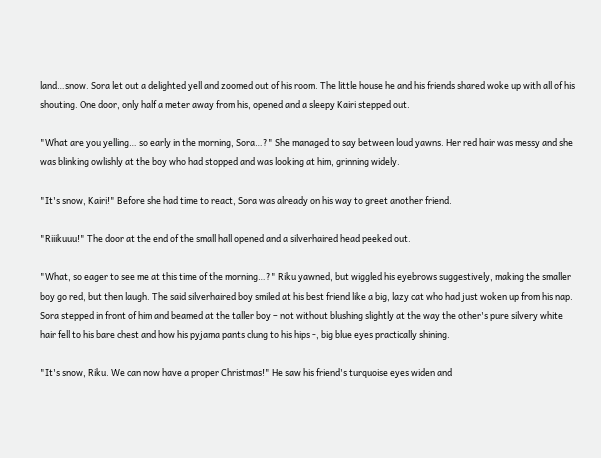land…snow. Sora let out a delighted yell and zoomed out of his room. The little house he and his friends shared woke up with all of his shouting. One door, only half a meter away from his, opened and a sleepy Kairi stepped out.

"What are you yelling… so early in the morning, Sora…?" She managed to say between loud yawns. Her red hair was messy and she was blinking owlishly at the boy who had stopped and was looking at him, grinning widely.

"It's snow, Kairi!" Before she had time to react, Sora was already on his way to greet another friend.

"Riiikuuu!" The door at the end of the small hall opened and a silverhaired head peeked out.

"What, so eager to see me at this time of the morning…?" Riku yawned, but wiggled his eyebrows suggestively, making the smaller boy go red, but then laugh. The said silverhaired boy smiled at his best friend like a big, lazy cat who had just woken up from his nap. Sora stepped in front of him and beamed at the taller boy – not without blushing slightly at the way the other's pure silvery white hair fell to his bare chest and how his pyjama pants clung to his hips -, big blue eyes practically shining.

"It's snow, Riku. We can now have a proper Christmas!" He saw his friend's turquoise eyes widen and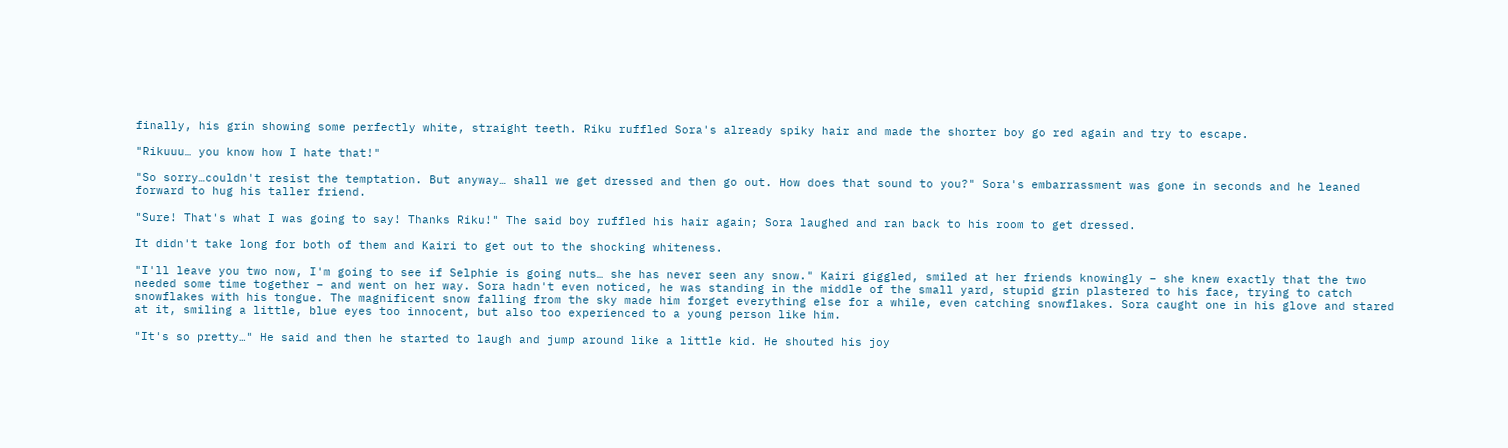finally, his grin showing some perfectly white, straight teeth. Riku ruffled Sora's already spiky hair and made the shorter boy go red again and try to escape.

"Rikuuu… you know how I hate that!"

"So sorry…couldn't resist the temptation. But anyway… shall we get dressed and then go out. How does that sound to you?" Sora's embarrassment was gone in seconds and he leaned forward to hug his taller friend.

"Sure! That's what I was going to say! Thanks Riku!" The said boy ruffled his hair again; Sora laughed and ran back to his room to get dressed.

It didn't take long for both of them and Kairi to get out to the shocking whiteness.

"I'll leave you two now, I'm going to see if Selphie is going nuts… she has never seen any snow." Kairi giggled, smiled at her friends knowingly – she knew exactly that the two needed some time together – and went on her way. Sora hadn't even noticed, he was standing in the middle of the small yard, stupid grin plastered to his face, trying to catch snowflakes with his tongue. The magnificent snow falling from the sky made him forget everything else for a while, even catching snowflakes. Sora caught one in his glove and stared at it, smiling a little, blue eyes too innocent, but also too experienced to a young person like him.

"It's so pretty…" He said and then he started to laugh and jump around like a little kid. He shouted his joy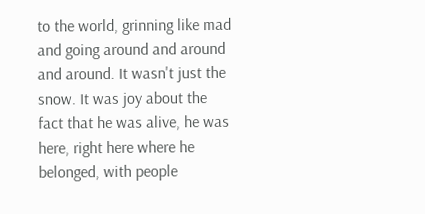to the world, grinning like mad and going around and around and around. It wasn't just the snow. It was joy about the fact that he was alive, he was here, right here where he belonged, with people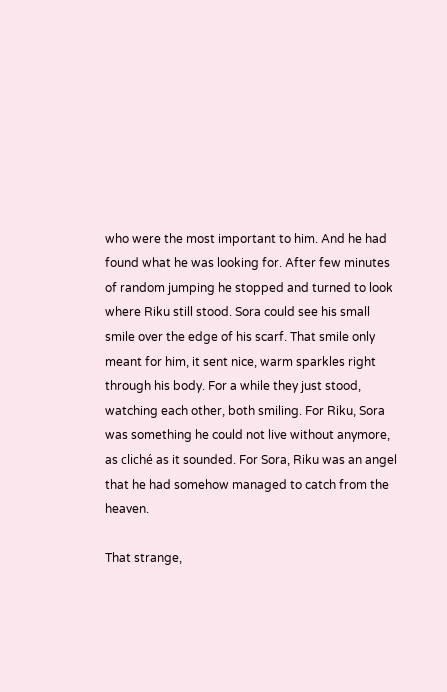who were the most important to him. And he had found what he was looking for. After few minutes of random jumping he stopped and turned to look where Riku still stood. Sora could see his small smile over the edge of his scarf. That smile only meant for him, it sent nice, warm sparkles right through his body. For a while they just stood, watching each other, both smiling. For Riku, Sora was something he could not live without anymore, as cliché as it sounded. For Sora, Riku was an angel that he had somehow managed to catch from the heaven.

That strange,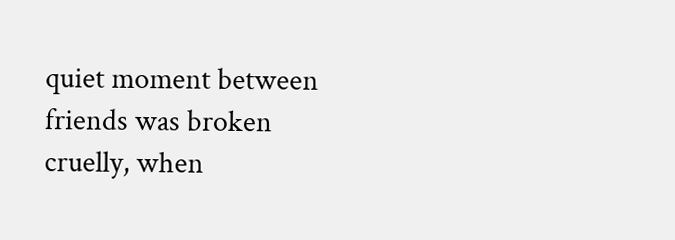quiet moment between friends was broken cruelly, when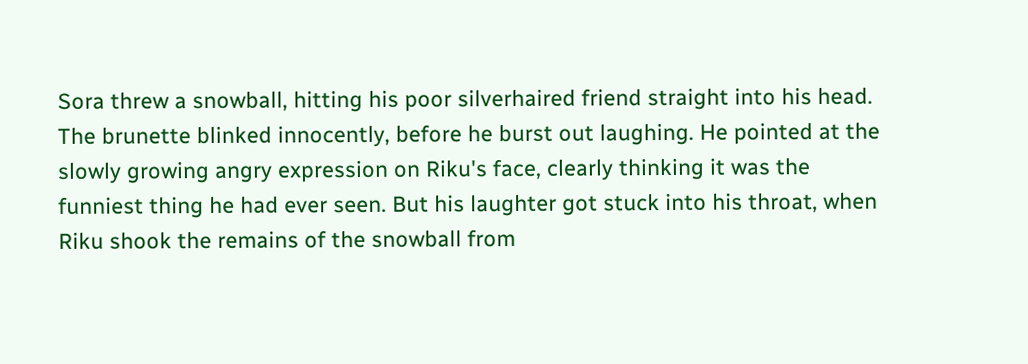Sora threw a snowball, hitting his poor silverhaired friend straight into his head. The brunette blinked innocently, before he burst out laughing. He pointed at the slowly growing angry expression on Riku's face, clearly thinking it was the funniest thing he had ever seen. But his laughter got stuck into his throat, when Riku shook the remains of the snowball from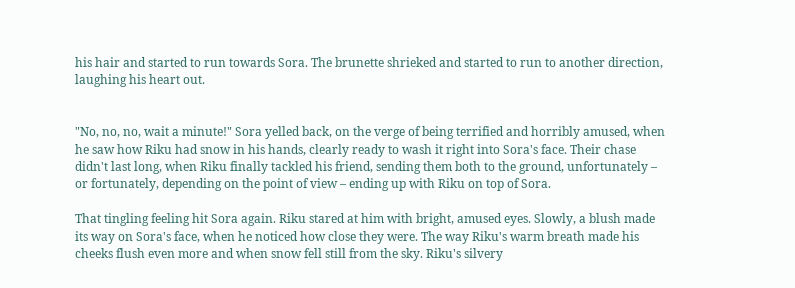his hair and started to run towards Sora. The brunette shrieked and started to run to another direction, laughing his heart out.


"No, no, no, wait a minute!" Sora yelled back, on the verge of being terrified and horribly amused, when he saw how Riku had snow in his hands, clearly ready to wash it right into Sora's face. Their chase didn't last long, when Riku finally tackled his friend, sending them both to the ground, unfortunately – or fortunately, depending on the point of view – ending up with Riku on top of Sora.

That tingling feeling hit Sora again. Riku stared at him with bright, amused eyes. Slowly, a blush made its way on Sora's face, when he noticed how close they were. The way Riku's warm breath made his cheeks flush even more and when snow fell still from the sky. Riku's silvery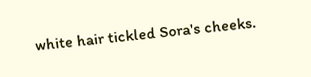white hair tickled Sora's cheeks.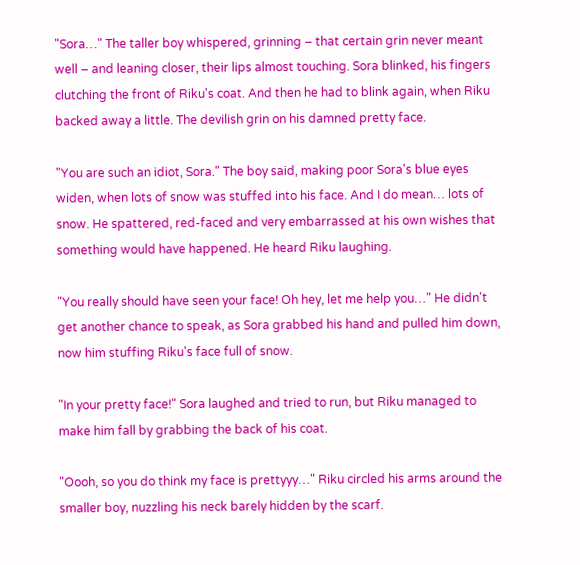"Sora…" The taller boy whispered, grinning – that certain grin never meant well – and leaning closer, their lips almost touching. Sora blinked, his fingers clutching the front of Riku's coat. And then he had to blink again, when Riku backed away a little. The devilish grin on his damned pretty face.

"You are such an idiot, Sora." The boy said, making poor Sora's blue eyes widen, when lots of snow was stuffed into his face. And I do mean… lots of snow. He spattered, red-faced and very embarrassed at his own wishes that something would have happened. He heard Riku laughing.

"You really should have seen your face! Oh hey, let me help you…" He didn't get another chance to speak, as Sora grabbed his hand and pulled him down, now him stuffing Riku's face full of snow.

"In your pretty face!" Sora laughed and tried to run, but Riku managed to make him fall by grabbing the back of his coat.

"Oooh, so you do think my face is prettyyy…" Riku circled his arms around the smaller boy, nuzzling his neck barely hidden by the scarf.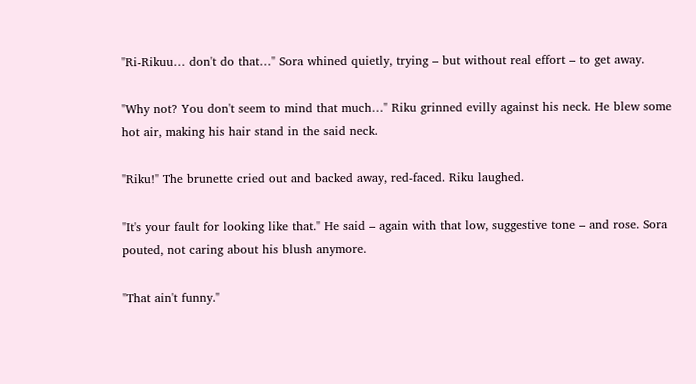"Ri-Rikuu… don't do that…" Sora whined quietly, trying – but without real effort – to get away.

"Why not? You don't seem to mind that much…" Riku grinned evilly against his neck. He blew some hot air, making his hair stand in the said neck.

"Riku!" The brunette cried out and backed away, red-faced. Riku laughed.

"It's your fault for looking like that." He said – again with that low, suggestive tone – and rose. Sora pouted, not caring about his blush anymore.

"That ain't funny."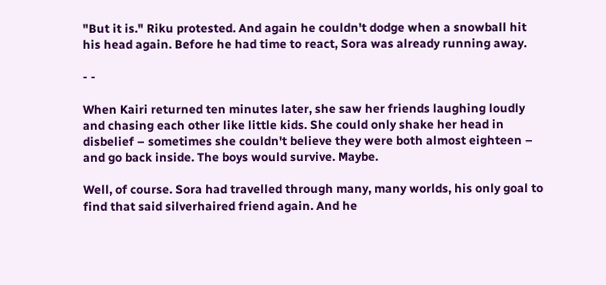"But it is." Riku protested. And again he couldn't dodge when a snowball hit his head again. Before he had time to react, Sora was already running away.

- -

When Kairi returned ten minutes later, she saw her friends laughing loudly and chasing each other like little kids. She could only shake her head in disbelief – sometimes she couldn't believe they were both almost eighteen – and go back inside. The boys would survive. Maybe.

Well, of course. Sora had travelled through many, many worlds, his only goal to find that said silverhaired friend again. And he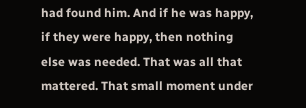had found him. And if he was happy, if they were happy, then nothing else was needed. That was all that mattered. That small moment under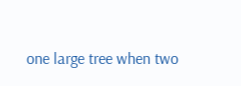one large tree when two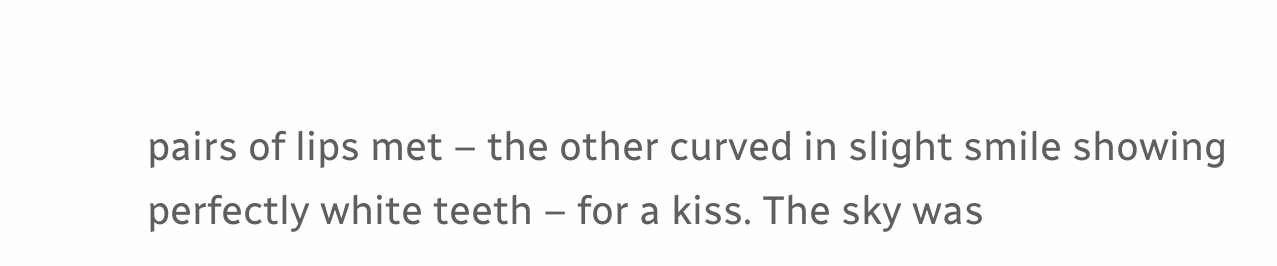pairs of lips met – the other curved in slight smile showing perfectly white teeth – for a kiss. The sky was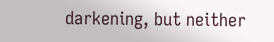darkening, but neither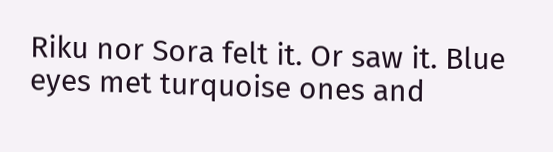Riku nor Sora felt it. Or saw it. Blue eyes met turquoise ones and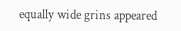equally wide grins appeared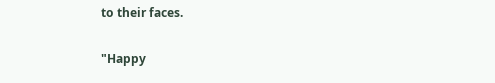to their faces.

"Happy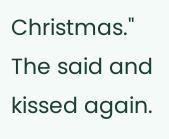Christmas." The said and kissed again.